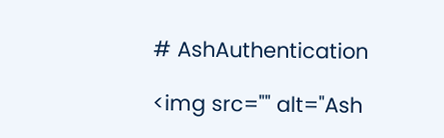# AshAuthentication

<img src="" alt="Ash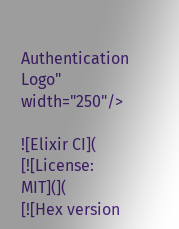Authentication Logo" width="250"/>

![Elixir CI](
[![License: MIT](](
[![Hex version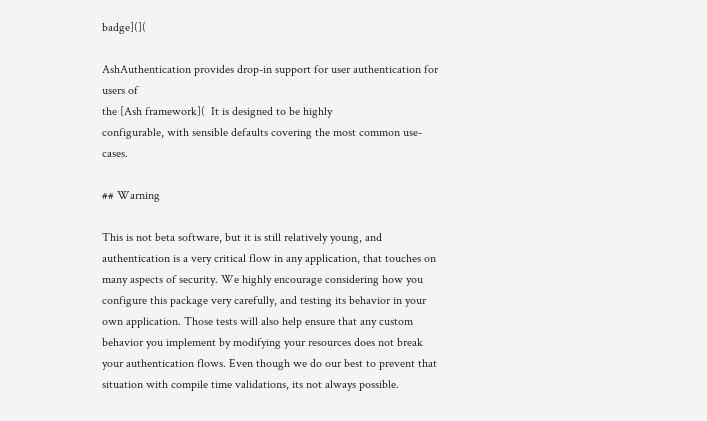badge](](

AshAuthentication provides drop-in support for user authentication for users of
the [Ash framework](  It is designed to be highly
configurable, with sensible defaults covering the most common use-cases.

## Warning

This is not beta software, but it is still relatively young, and authentication is a very critical flow in any application, that touches on many aspects of security. We highly encourage considering how you configure this package very carefully, and testing its behavior in your own application. Those tests will also help ensure that any custom behavior you implement by modifying your resources does not break your authentication flows. Even though we do our best to prevent that situation with compile time validations, its not always possible.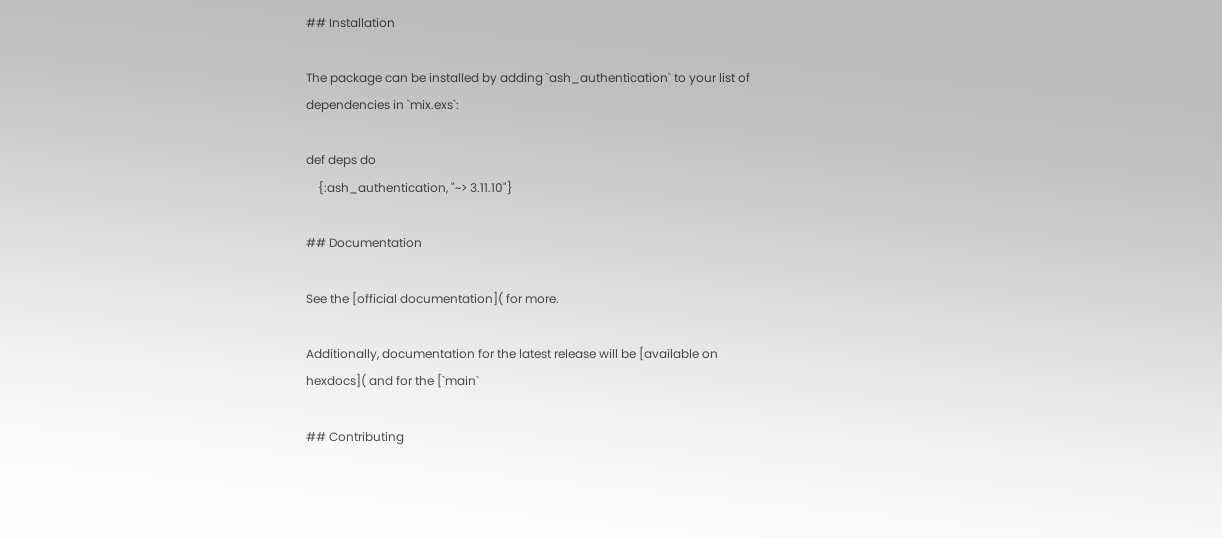## Installation

The package can be installed by adding `ash_authentication` to your list of
dependencies in `mix.exs`:

def deps do
    {:ash_authentication, "~> 3.11.10"}

## Documentation

See the [official documentation]( for more.

Additionally, documentation for the latest release will be [available on
hexdocs]( and for the [`main`

## Contributing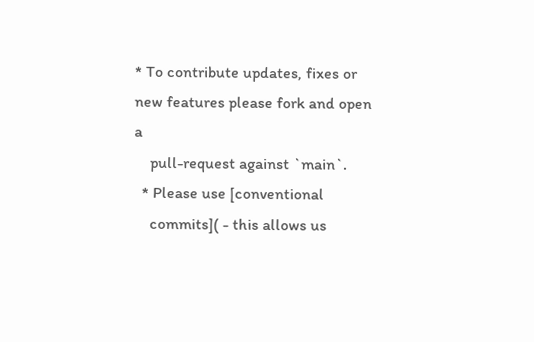* To contribute updates, fixes or new features please fork and open a
    pull-request against `main`.
  * Please use [conventional
    commits]( - this allows us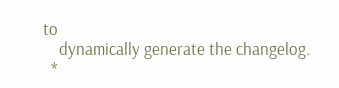to
    dynamically generate the changelog.
  *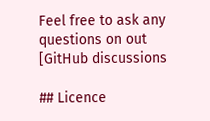Feel free to ask any questions on out [GitHub discussions

## Licence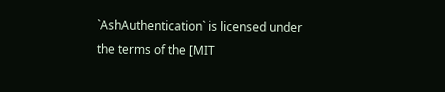`AshAuthentication` is licensed under the terms of the [MIT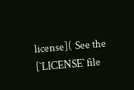license](  See the [`LICENSE` file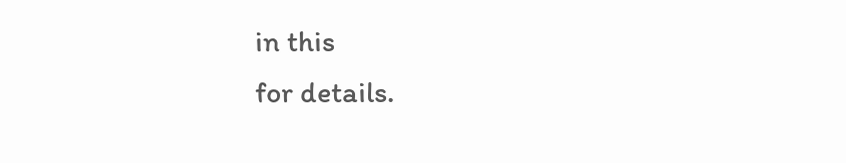in this
for details.